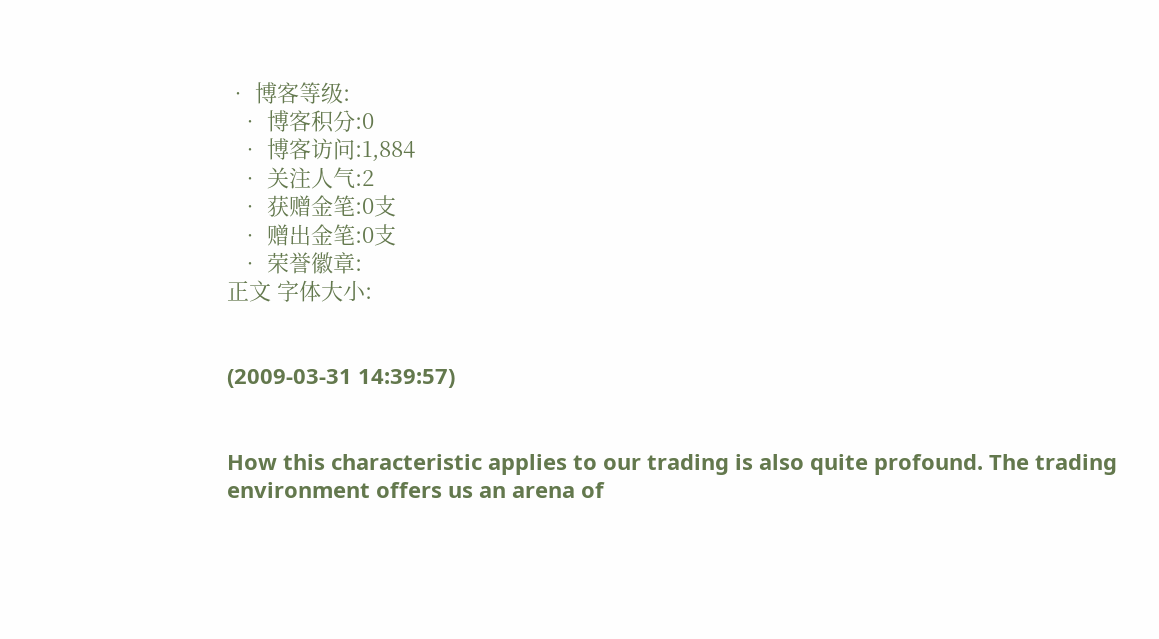• 博客等级:
  • 博客积分:0
  • 博客访问:1,884
  • 关注人气:2
  • 获赠金笔:0支
  • 赠出金笔:0支
  • 荣誉徽章:
正文 字体大小:


(2009-03-31 14:39:57)


How this characteristic applies to our trading is also quite profound. The trading environment offers us an arena of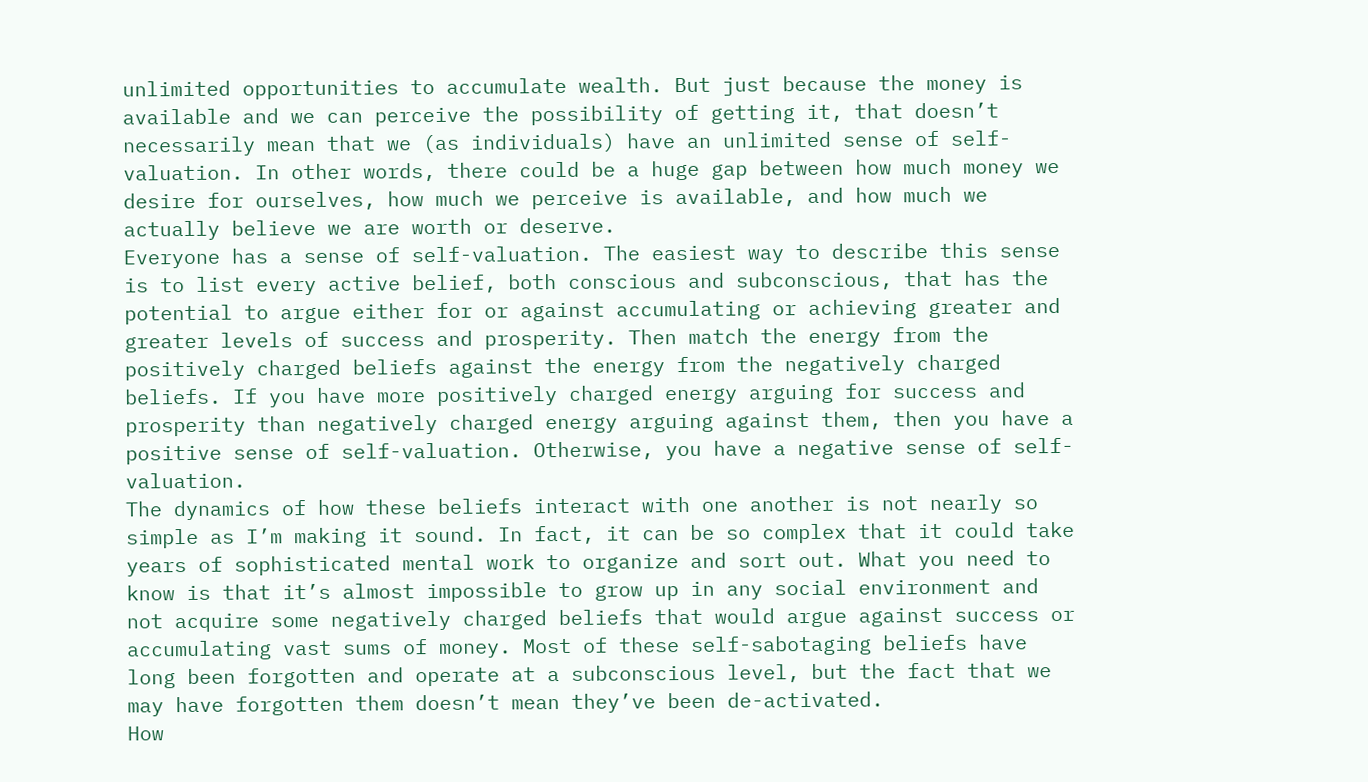unlimited opportunities to accumulate wealth. But just because the money is available and we can perceive the possibility of getting it, that doesn’t necessarily mean that we (as individuals) have an unlimited sense of self-valuation. In other words, there could be a huge gap between how much money we desire for ourselves, how much we perceive is available, and how much we actually believe we are worth or deserve.
Everyone has a sense of self-valuation. The easiest way to describe this sense is to list every active belief, both conscious and subconscious, that has the potential to argue either for or against accumulating or achieving greater and greater levels of success and prosperity. Then match the energy from the positively charged beliefs against the energy from the negatively charged beliefs. If you have more positively charged energy arguing for success and prosperity than negatively charged energy arguing against them, then you have a positive sense of self-valuation. Otherwise, you have a negative sense of self-valuation.
The dynamics of how these beliefs interact with one another is not nearly so simple as I’m making it sound. In fact, it can be so complex that it could take years of sophisticated mental work to organize and sort out. What you need to know is that it’s almost impossible to grow up in any social environment and not acquire some negatively charged beliefs that would argue against success or accumulating vast sums of money. Most of these self-sabotaging beliefs have long been forgotten and operate at a subconscious level, but the fact that we may have forgotten them doesn’t mean they’ve been de-activated.
How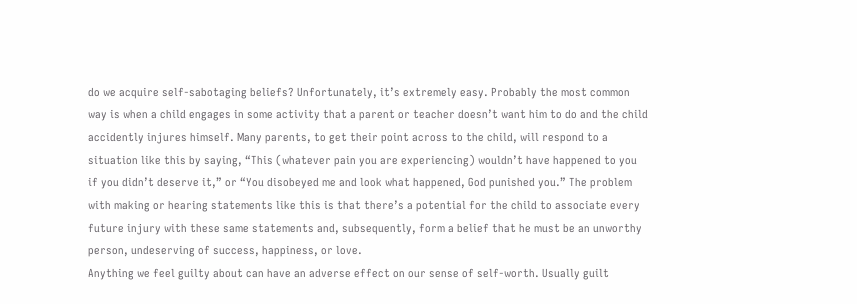do we acquire self-sabotaging beliefs? Unfortunately, it’s extremely easy. Probably the most common way is when a child engages in some activity that a parent or teacher doesn’t want him to do and the child accidently injures himself. Many parents, to get their point across to the child, will respond to a situation like this by saying, “This (whatever pain you are experiencing) wouldn’t have happened to you if you didn’t deserve it,” or “You disobeyed me and look what happened, God punished you.” The problem with making or hearing statements like this is that there’s a potential for the child to associate every future injury with these same statements and, subsequently, form a belief that he must be an unworthy person, undeserving of success, happiness, or love.
Anything we feel guilty about can have an adverse effect on our sense of self-worth. Usually guilt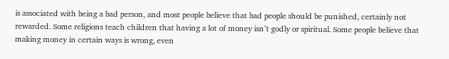is associated with being a bad person, and most people believe that bad people should be punished, certainly not rewarded. Some religions teach children that having a lot of money isn’t godly or spiritual. Some people believe that making money in certain ways is wrong, even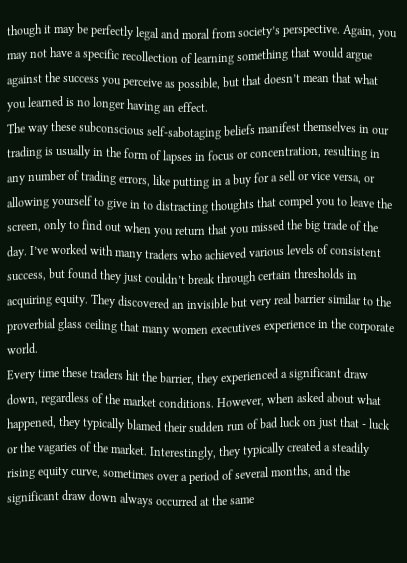though it may be perfectly legal and moral from society’s perspective. Again, you may not have a specific recollection of learning something that would argue against the success you perceive as possible, but that doesn’t mean that what you learned is no longer having an effect.
The way these subconscious self-sabotaging beliefs manifest themselves in our trading is usually in the form of lapses in focus or concentration, resulting in any number of trading errors, like putting in a buy for a sell or vice versa, or allowing yourself to give in to distracting thoughts that compel you to leave the screen, only to find out when you return that you missed the big trade of the day. I’ve worked with many traders who achieved various levels of consistent success, but found they just couldn’t break through certain thresholds in acquiring equity. They discovered an invisible but very real barrier similar to the proverbial glass ceiling that many women executives experience in the corporate world.
Every time these traders hit the barrier, they experienced a significant draw down, regardless of the market conditions. However, when asked about what happened, they typically blamed their sudden run of bad luck on just that - luck or the vagaries of the market. Interestingly, they typically created a steadily rising equity curve, sometimes over a period of several months, and the significant draw down always occurred at the same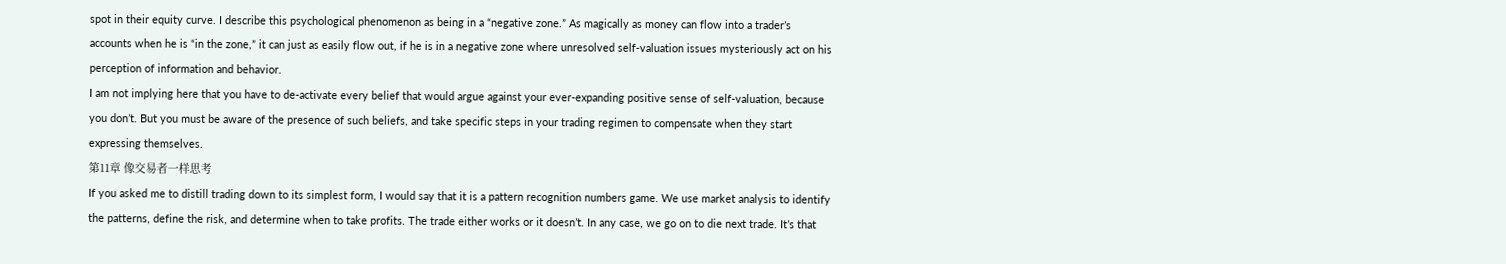spot in their equity curve. I describe this psychological phenomenon as being in a “negative zone.” As magically as money can flow into a trader’s accounts when he is “in the zone,” it can just as easily flow out, if he is in a negative zone where unresolved self-valuation issues mysteriously act on his perception of information and behavior.
I am not implying here that you have to de-activate every belief that would argue against your ever-expanding positive sense of self-valuation, because you don’t. But you must be aware of the presence of such beliefs, and take specific steps in your trading regimen to compensate when they start expressing themselves.
第11章 像交易者一样思考
If you asked me to distill trading down to its simplest form, I would say that it is a pattern recognition numbers game. We use market analysis to identify the patterns, define the risk, and determine when to take profits. The trade either works or it doesn’t. In any case, we go on to die next trade. It’s that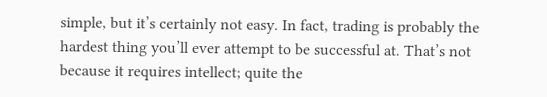simple, but it’s certainly not easy. In fact, trading is probably the hardest thing you’ll ever attempt to be successful at. That’s not because it requires intellect; quite the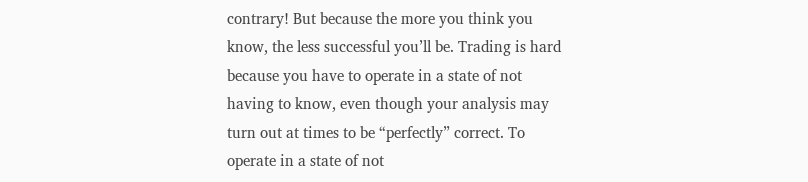contrary! But because the more you think you know, the less successful you’ll be. Trading is hard because you have to operate in a state of not having to know, even though your analysis may turn out at times to be “perfectly” correct. To operate in a state of not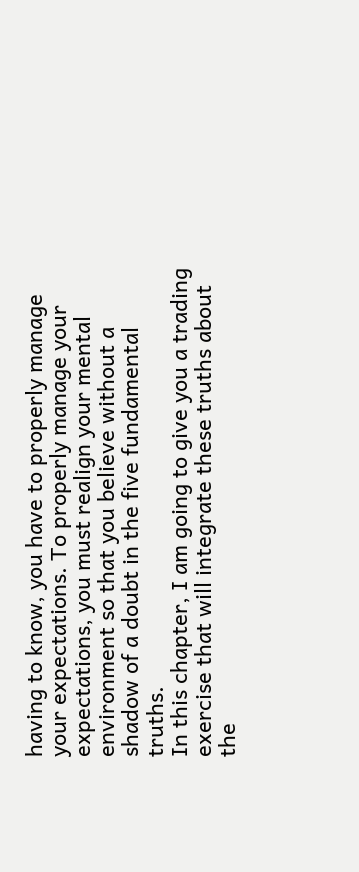having to know, you have to properly manage your expectations. To properly manage your expectations, you must realign your mental environment so that you believe without a shadow of a doubt in the five fundamental truths.
In this chapter, I am going to give you a trading exercise that will integrate these truths about the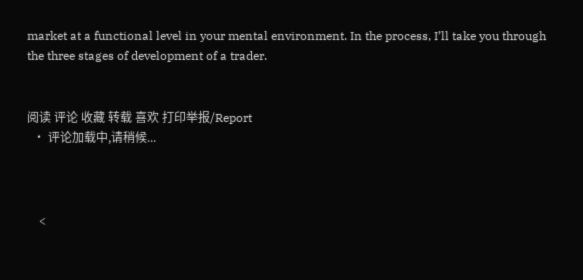market at a functional level in your mental environment. In the process, I’ll take you through the three stages of development of a trader.


阅读 评论 收藏 转载 喜欢 打印举报/Report
  • 评论加载中,请稍候...



    <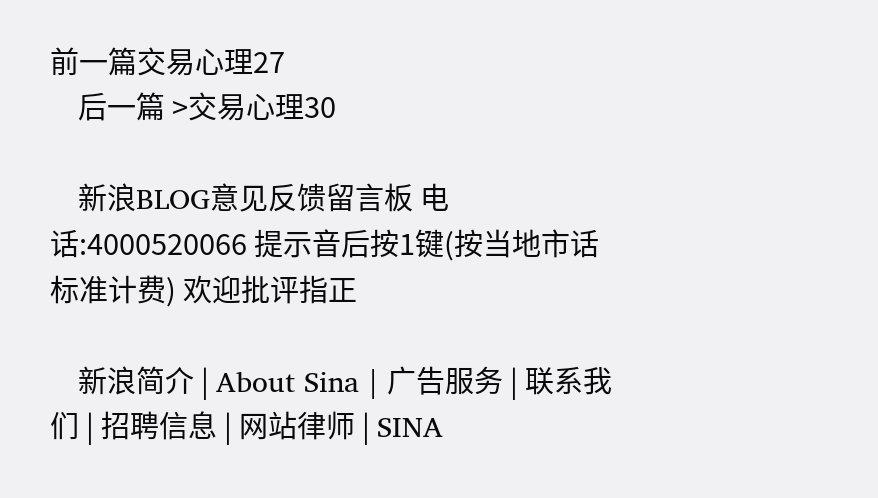前一篇交易心理27
    后一篇 >交易心理30

    新浪BLOG意见反馈留言板 电话:4000520066 提示音后按1键(按当地市话标准计费) 欢迎批评指正

    新浪简介 | About Sina | 广告服务 | 联系我们 | 招聘信息 | 网站律师 | SINA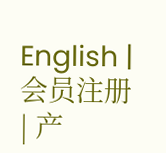English | 会员注册 | 产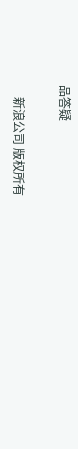品答疑

    新浪公司 版权所有